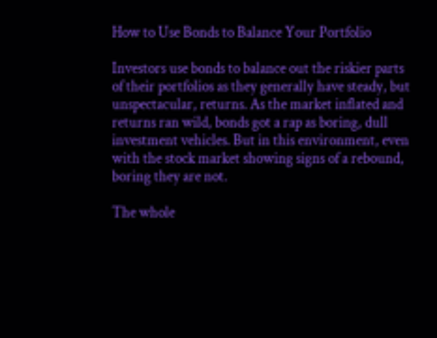How to Use Bonds to Balance Your Portfolio

Investors use bonds to balance out the riskier parts of their portfolios as they generally have steady, but unspectacular, returns. As the market inflated and returns ran wild, bonds got a rap as boring, dull investment vehicles. But in this environment, even with the stock market showing signs of a rebound, boring they are not.

The whole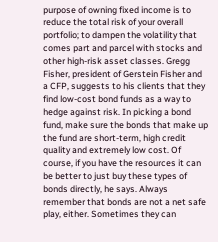purpose of owning fixed income is to reduce the total risk of your overall portfolio; to dampen the volatility that comes part and parcel with stocks and other high-risk asset classes. Gregg Fisher, president of Gerstein Fisher and a CFP, suggests to his clients that they find low-cost bond funds as a way to hedge against risk. In picking a bond fund, make sure the bonds that make up the fund are short-term, high credit quality and extremely low cost. Of course, if you have the resources it can be better to just buy these types of bonds directly, he says. Always remember that bonds are not a net safe play, either. Sometimes they can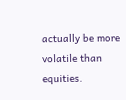actually be more volatile than equities.